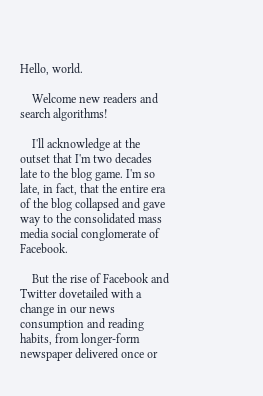Hello, world.

    Welcome new readers and search algorithms!

    I'll acknowledge at the outset that I'm two decades late to the blog game. I'm so late, in fact, that the entire era of the blog collapsed and gave way to the consolidated mass media social conglomerate of Facebook.

    But the rise of Facebook and Twitter dovetailed with a change in our news consumption and reading habits, from longer-form newspaper delivered once or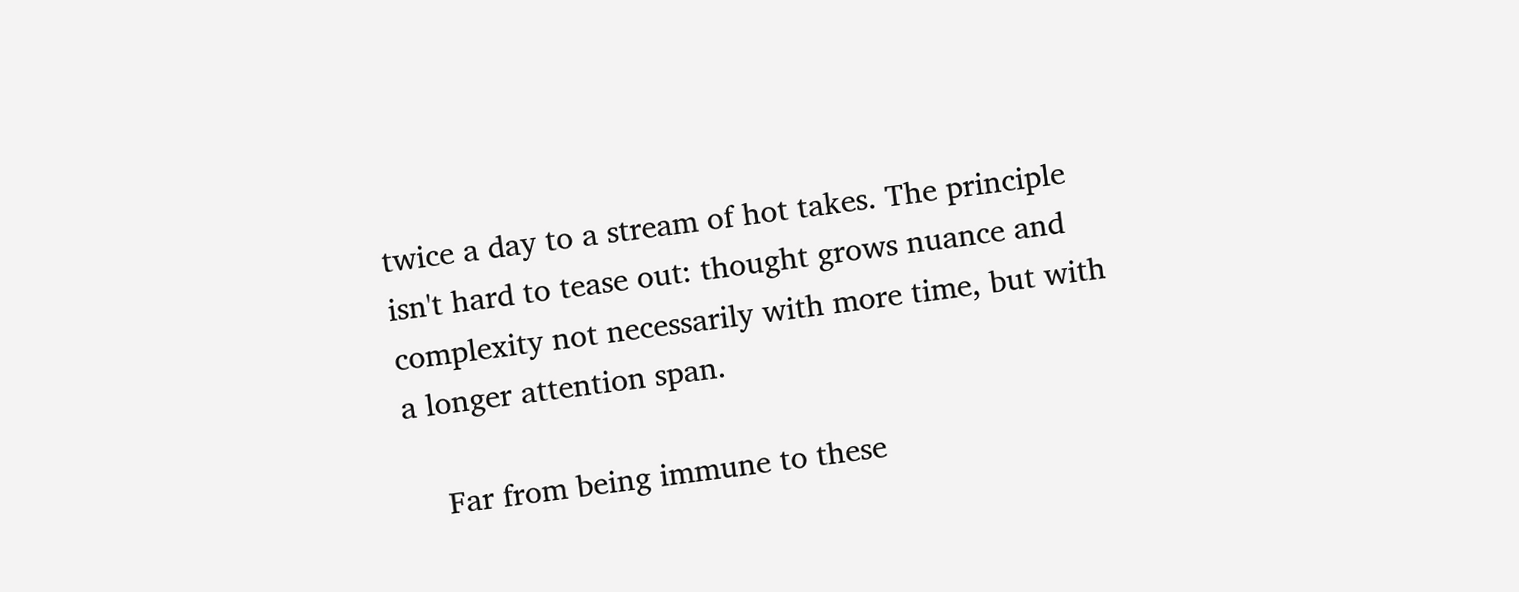twice a day to a stream of hot takes. The principle isn't hard to tease out: thought grows nuance and complexity not necessarily with more time, but with a longer attention span.

    Far from being immune to these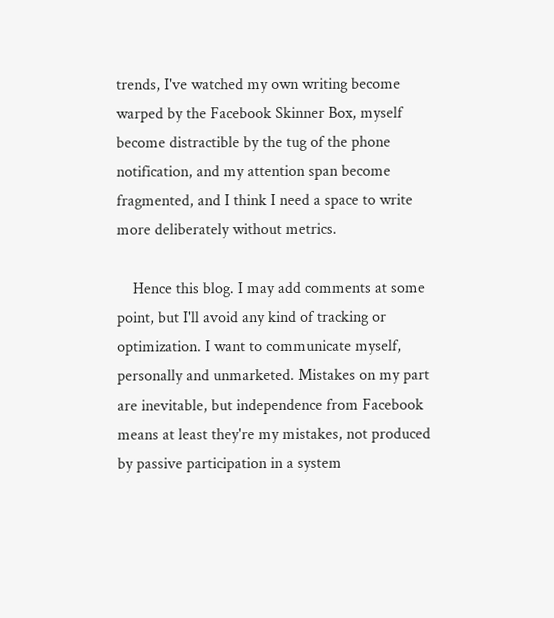trends, I've watched my own writing become warped by the Facebook Skinner Box, myself become distractible by the tug of the phone notification, and my attention span become fragmented, and I think I need a space to write more deliberately without metrics.

    Hence this blog. I may add comments at some point, but I'll avoid any kind of tracking or optimization. I want to communicate myself, personally and unmarketed. Mistakes on my part are inevitable, but independence from Facebook means at least they're my mistakes, not produced by passive participation in a system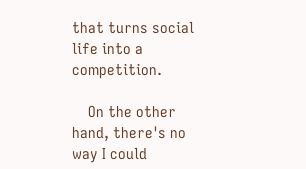that turns social life into a competition.

    On the other hand, there's no way I could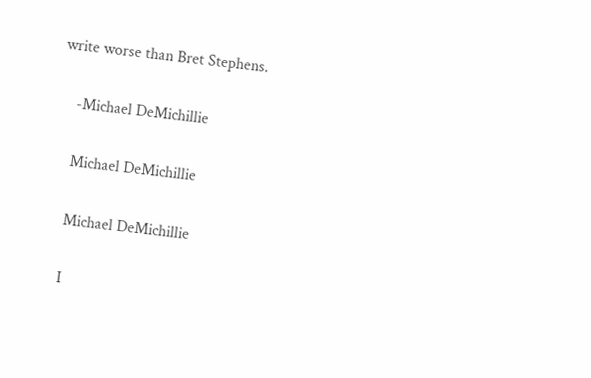write worse than Bret Stephens.

    -Michael DeMichillie

    Michael DeMichillie

    Michael DeMichillie

    I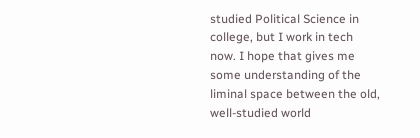studied Political Science in college, but I work in tech now. I hope that gives me some understanding of the liminal space between the old, well-studied world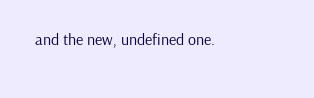and the new, undefined one.